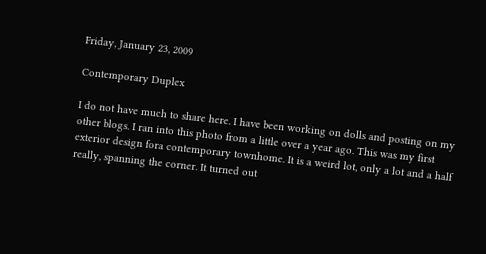Friday, January 23, 2009

Contemporary Duplex

I do not have much to share here. I have been working on dolls and posting on my other blogs. I ran into this photo from a little over a year ago. This was my first exterior design fora contemporary townhome. It is a weird lot, only a lot and a half really, spanning the corner. It turned out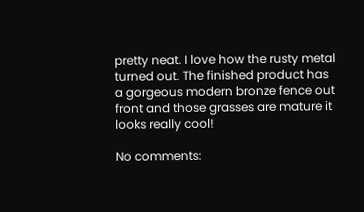pretty neat. I love how the rusty metal turned out. The finished product has a gorgeous modern bronze fence out front and those grasses are mature it looks really cool!

No comments: